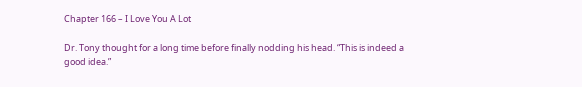Chapter 166 – I Love You A Lot

Dr. Tony thought for a long time before finally nodding his head. “This is indeed a good idea.”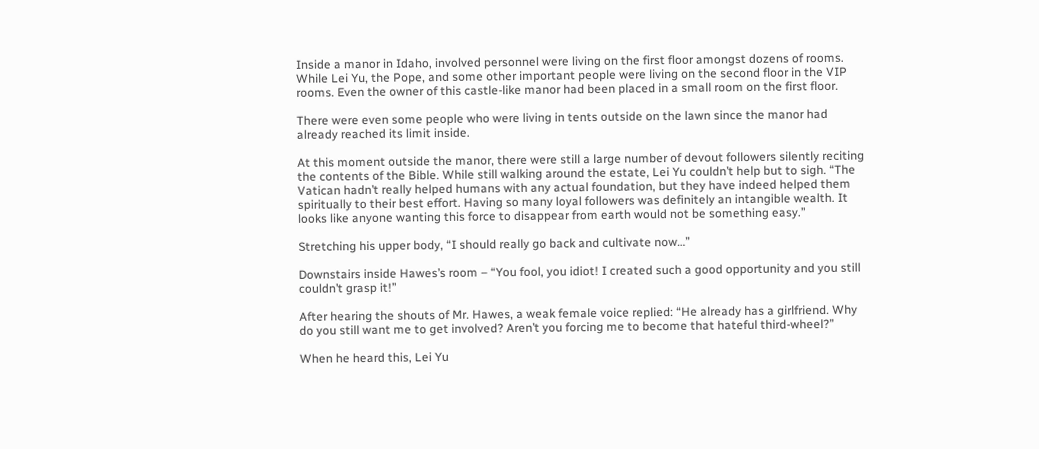Inside a manor in Idaho, involved personnel were living on the first floor amongst dozens of rooms. While Lei Yu, the Pope, and some other important people were living on the second floor in the VIP rooms. Even the owner of this castle-like manor had been placed in a small room on the first floor.

There were even some people who were living in tents outside on the lawn since the manor had already reached its limit inside.

At this moment outside the manor, there were still a large number of devout followers silently reciting the contents of the Bible. While still walking around the estate, Lei Yu couldn’t help but to sigh. “The Vatican hadn’t really helped humans with any actual foundation, but they have indeed helped them spiritually to their best effort. Having so many loyal followers was definitely an intangible wealth. It looks like anyone wanting this force to disappear from earth would not be something easy.”

Stretching his upper body, “I should really go back and cultivate now…”

Downstairs inside Hawes’s room – “You fool, you idiot! I created such a good opportunity and you still couldn’t grasp it!”

After hearing the shouts of Mr. Hawes, a weak female voice replied: “He already has a girlfriend. Why do you still want me to get involved? Aren’t you forcing me to become that hateful third-wheel?”

When he heard this, Lei Yu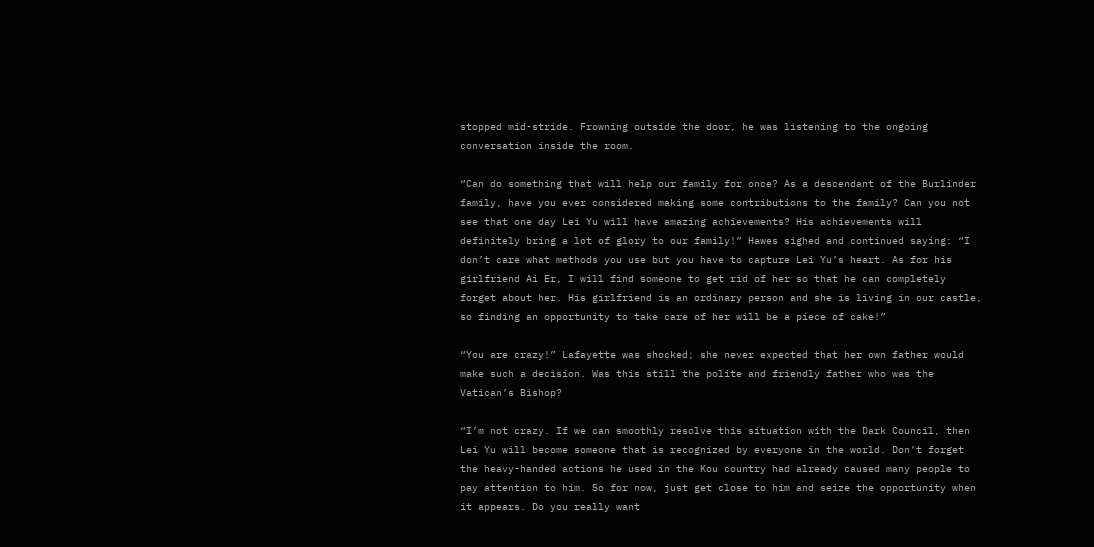stopped mid-stride. Frowning outside the door, he was listening to the ongoing conversation inside the room.

“Can do something that will help our family for once? As a descendant of the Burlinder family, have you ever considered making some contributions to the family? Can you not see that one day Lei Yu will have amazing achievements? His achievements will definitely bring a lot of glory to our family!” Hawes sighed and continued saying: “I don’t care what methods you use but you have to capture Lei Yu’s heart. As for his girlfriend Ai Er, I will find someone to get rid of her so that he can completely forget about her. His girlfriend is an ordinary person and she is living in our castle, so finding an opportunity to take care of her will be a piece of cake!”

“You are crazy!” Lafayette was shocked; she never expected that her own father would make such a decision. Was this still the polite and friendly father who was the Vatican’s Bishop?

“I’m not crazy. If we can smoothly resolve this situation with the Dark Council, then Lei Yu will become someone that is recognized by everyone in the world. Don’t forget the heavy-handed actions he used in the Kou country had already caused many people to pay attention to him. So for now, just get close to him and seize the opportunity when it appears. Do you really want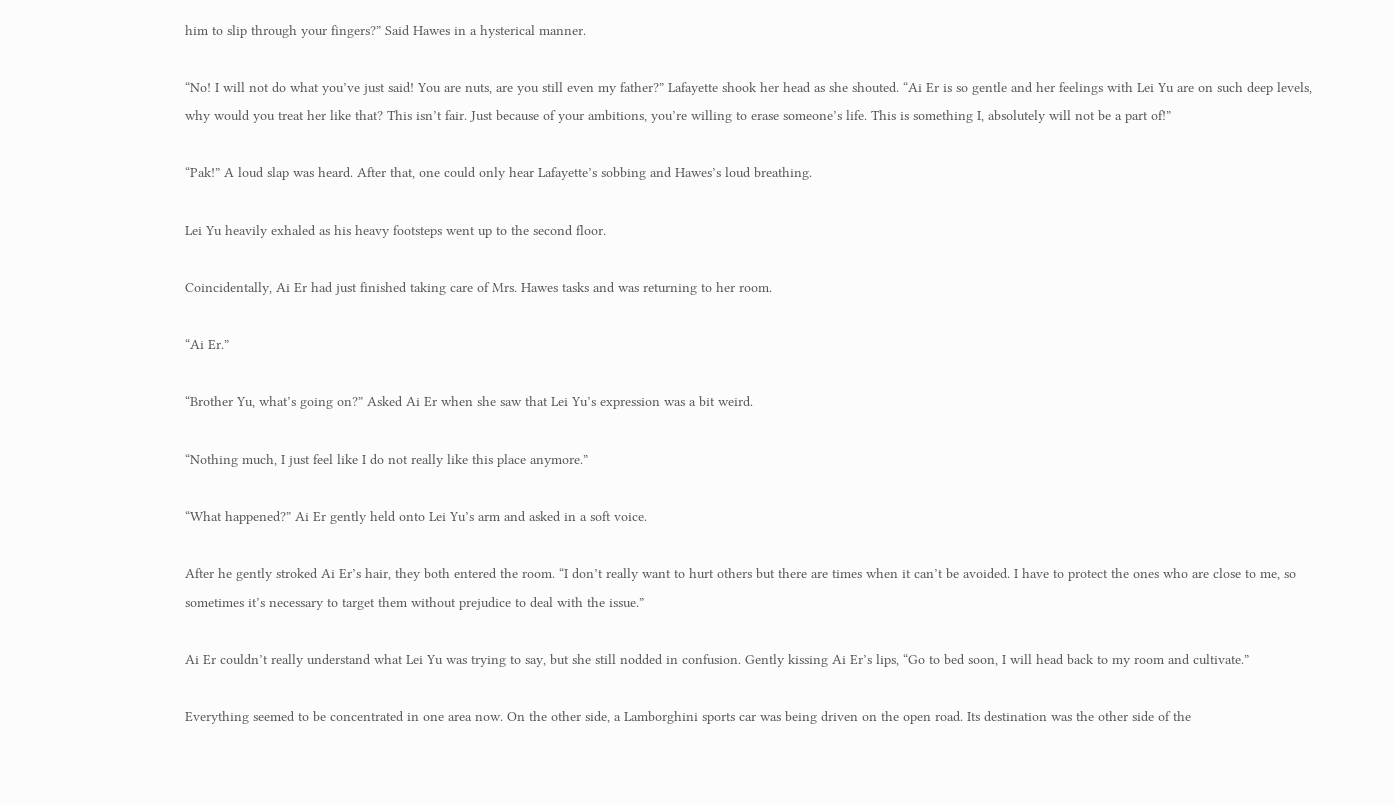him to slip through your fingers?” Said Hawes in a hysterical manner.

“No! I will not do what you’ve just said! You are nuts, are you still even my father?” Lafayette shook her head as she shouted. “Ai Er is so gentle and her feelings with Lei Yu are on such deep levels, why would you treat her like that? This isn’t fair. Just because of your ambitions, you’re willing to erase someone’s life. This is something I, absolutely will not be a part of!”

“Pak!” A loud slap was heard. After that, one could only hear Lafayette’s sobbing and Hawes’s loud breathing.

Lei Yu heavily exhaled as his heavy footsteps went up to the second floor.

Coincidentally, Ai Er had just finished taking care of Mrs. Hawes tasks and was returning to her room.

“Ai Er.”

“Brother Yu, what’s going on?” Asked Ai Er when she saw that Lei Yu’s expression was a bit weird.

“Nothing much, I just feel like I do not really like this place anymore.”

“What happened?” Ai Er gently held onto Lei Yu’s arm and asked in a soft voice.

After he gently stroked Ai Er’s hair, they both entered the room. “I don’t really want to hurt others but there are times when it can’t be avoided. I have to protect the ones who are close to me, so sometimes it’s necessary to target them without prejudice to deal with the issue.”

Ai Er couldn’t really understand what Lei Yu was trying to say, but she still nodded in confusion. Gently kissing Ai Er’s lips, “Go to bed soon, I will head back to my room and cultivate.”

Everything seemed to be concentrated in one area now. On the other side, a Lamborghini sports car was being driven on the open road. Its destination was the other side of the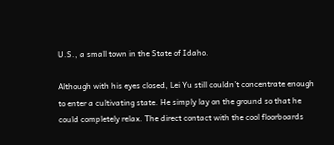U.S., a small town in the State of Idaho.

Although with his eyes closed, Lei Yu still couldn’t concentrate enough to enter a cultivating state. He simply lay on the ground so that he could completely relax. The direct contact with the cool floorboards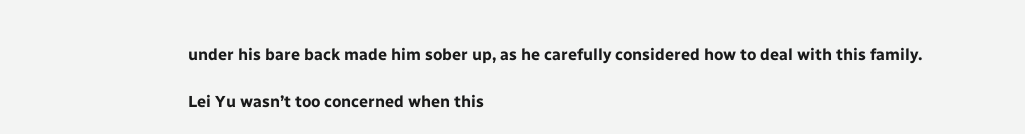under his bare back made him sober up, as he carefully considered how to deal with this family.

Lei Yu wasn’t too concerned when this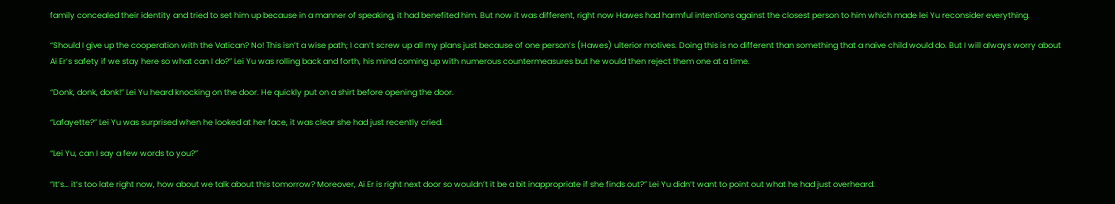family concealed their identity and tried to set him up because in a manner of speaking, it had benefited him. But now it was different, right now Hawes had harmful intentions against the closest person to him which made lei Yu reconsider everything.

“Should I give up the cooperation with the Vatican? No! This isn’t a wise path; I can’t screw up all my plans just because of one person’s (Hawes) ulterior motives. Doing this is no different than something that a naive child would do. But I will always worry about Ai Er’s safety if we stay here so what can I do?” Lei Yu was rolling back and forth, his mind coming up with numerous countermeasures but he would then reject them one at a time.

“Donk, donk, donk!” Lei Yu heard knocking on the door. He quickly put on a shirt before opening the door.

“Lafayette?” Lei Yu was surprised when he looked at her face, it was clear she had just recently cried.

“Lei Yu, can I say a few words to you?”

“It’s… it’s too late right now, how about we talk about this tomorrow? Moreover, Ai Er is right next door so wouldn’t it be a bit inappropriate if she finds out?” Lei Yu didn’t want to point out what he had just overheard.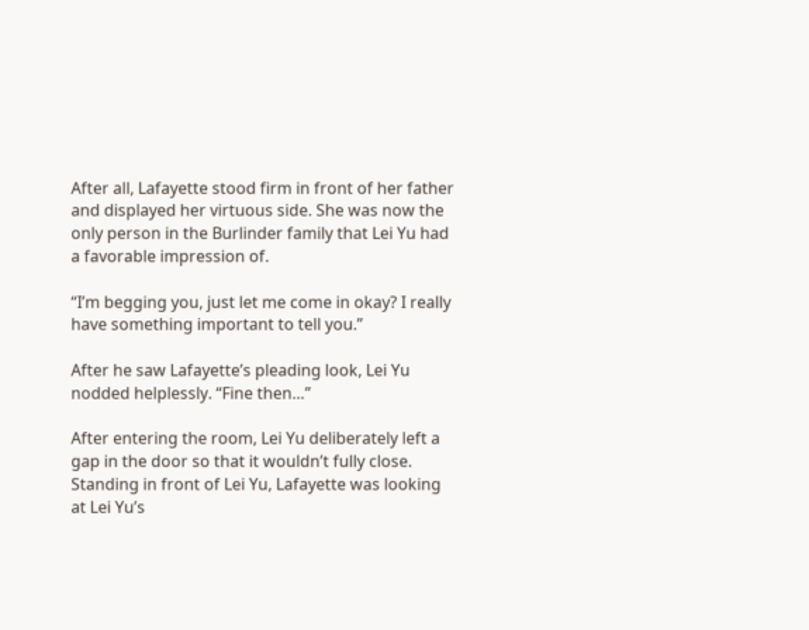After all, Lafayette stood firm in front of her father and displayed her virtuous side. She was now the only person in the Burlinder family that Lei Yu had a favorable impression of.

“I’m begging you, just let me come in okay? I really have something important to tell you.”

After he saw Lafayette’s pleading look, Lei Yu nodded helplessly. “Fine then…”

After entering the room, Lei Yu deliberately left a gap in the door so that it wouldn’t fully close. Standing in front of Lei Yu, Lafayette was looking at Lei Yu’s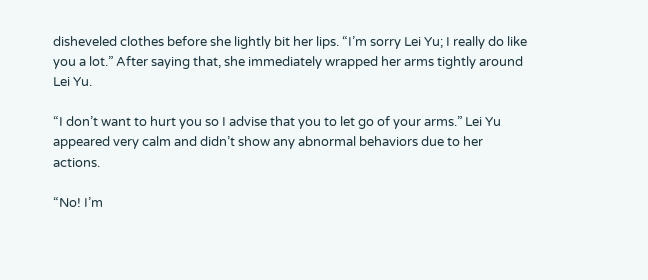disheveled clothes before she lightly bit her lips. “I’m sorry Lei Yu; I really do like you a lot.” After saying that, she immediately wrapped her arms tightly around Lei Yu.

“I don’t want to hurt you so I advise that you to let go of your arms.” Lei Yu appeared very calm and didn’t show any abnormal behaviors due to her actions.

“No! I’m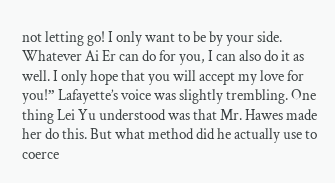not letting go! I only want to be by your side. Whatever Ai Er can do for you, I can also do it as well. I only hope that you will accept my love for you!” Lafayette’s voice was slightly trembling. One thing Lei Yu understood was that Mr. Hawes made her do this. But what method did he actually use to coerce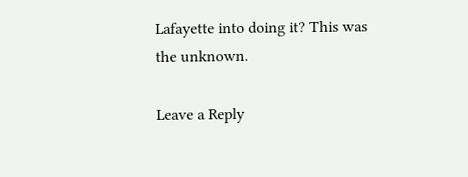Lafayette into doing it? This was the unknown.

Leave a Reply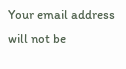Your email address will not be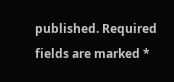published. Required fields are marked *